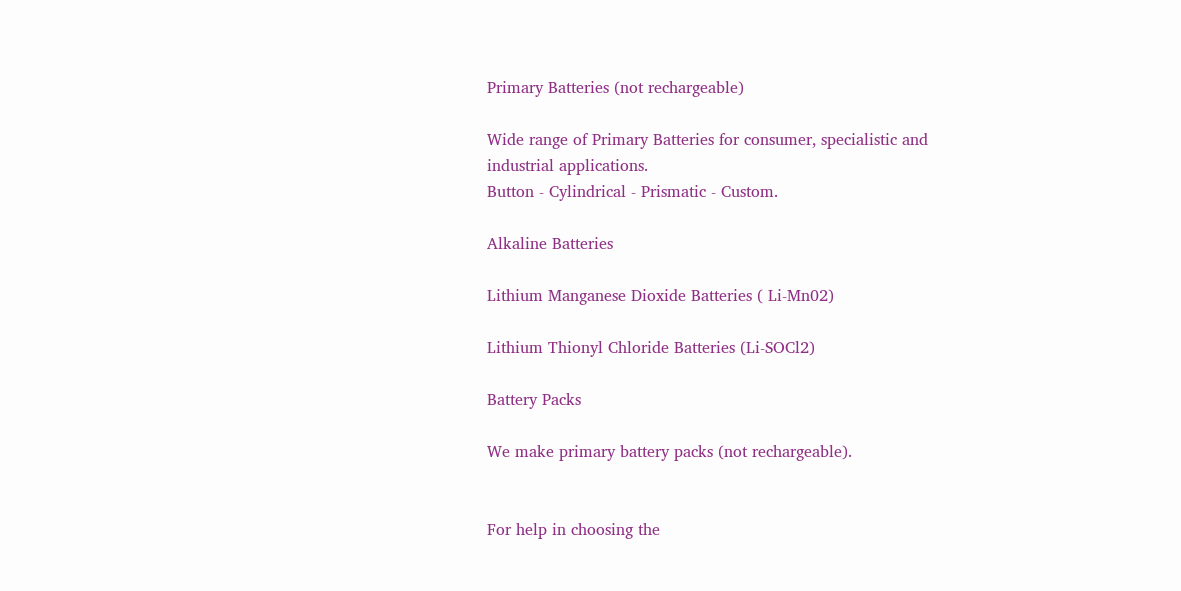Primary Batteries (not rechargeable)

Wide range of Primary Batteries for consumer, specialistic and industrial applications.
Button - Cylindrical - Prismatic - Custom.

Alkaline Batteries

Lithium Manganese Dioxide Batteries ( Li-Mn02)

Lithium Thionyl Chloride Batteries (Li-SOCl2)

Battery Packs

We make primary battery packs (not rechargeable).


For help in choosing the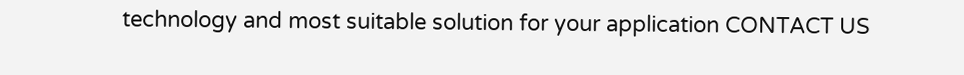technology and most suitable solution for your application CONTACT US